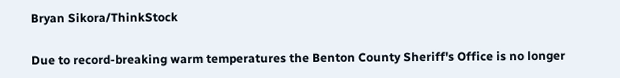Bryan Sikora/ThinkStock

Due to record-breaking warm temperatures the Benton County Sheriff's Office is no longer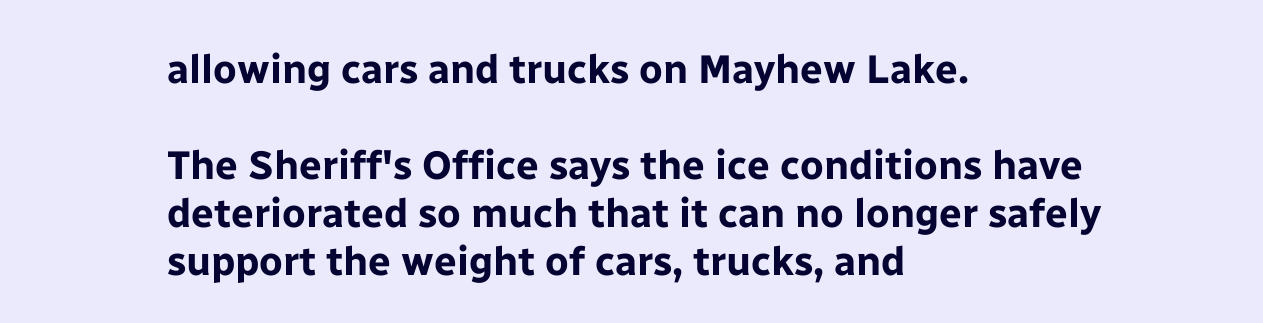allowing cars and trucks on Mayhew Lake.

The Sheriff's Office says the ice conditions have deteriorated so much that it can no longer safely support the weight of cars, trucks, and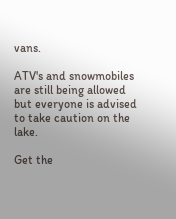vans.

ATV's and snowmobiles are still being allowed but everyone is advised to take caution on the lake.

Get the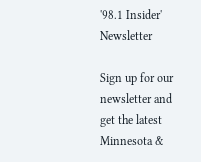'98.1 Insider' Newsletter

Sign up for our newsletter and get the latest Minnesota &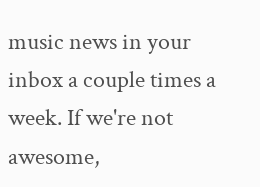music news in your inbox a couple times a week. If we're not awesome,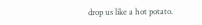drop us like a hot potato.